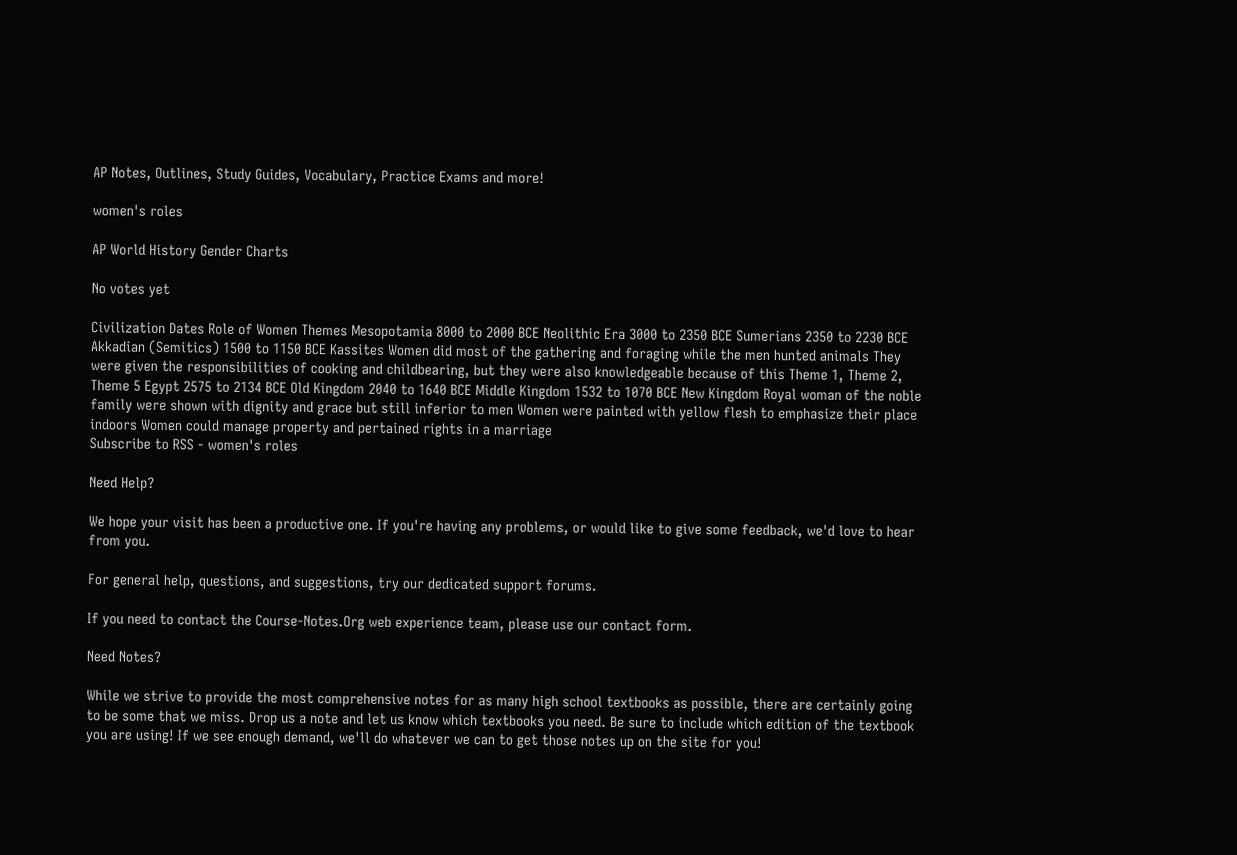AP Notes, Outlines, Study Guides, Vocabulary, Practice Exams and more!

women's roles

AP World History Gender Charts

No votes yet

Civilization Dates Role of Women Themes Mesopotamia 8000 to 2000 BCE Neolithic Era 3000 to 2350 BCE Sumerians 2350 to 2230 BCE Akkadian (Semitics) 1500 to 1150 BCE Kassites Women did most of the gathering and foraging while the men hunted animals They were given the responsibilities of cooking and childbearing, but they were also knowledgeable because of this Theme 1, Theme 2, Theme 5 Egypt 2575 to 2134 BCE Old Kingdom 2040 to 1640 BCE Middle Kingdom 1532 to 1070 BCE New Kingdom Royal woman of the noble family were shown with dignity and grace but still inferior to men Women were painted with yellow flesh to emphasize their place indoors Women could manage property and pertained rights in a marriage
Subscribe to RSS - women's roles

Need Help?

We hope your visit has been a productive one. If you're having any problems, or would like to give some feedback, we'd love to hear from you.

For general help, questions, and suggestions, try our dedicated support forums.

If you need to contact the Course-Notes.Org web experience team, please use our contact form.

Need Notes?

While we strive to provide the most comprehensive notes for as many high school textbooks as possible, there are certainly going to be some that we miss. Drop us a note and let us know which textbooks you need. Be sure to include which edition of the textbook you are using! If we see enough demand, we'll do whatever we can to get those notes up on the site for you!